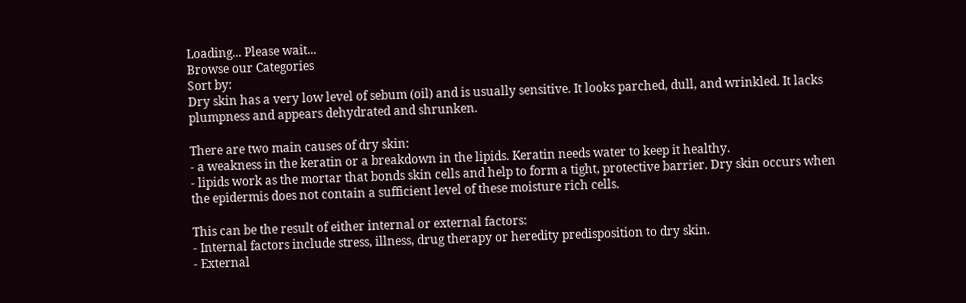Loading... Please wait...
Browse our Categories
Sort by:
Dry skin has a very low level of sebum (oil) and is usually sensitive. It looks parched, dull, and wrinkled. It lacks plumpness and appears dehydrated and shrunken.

There are two main causes of dry skin:
- a weakness in the keratin or a breakdown in the lipids. Keratin needs water to keep it healthy.
- lipids work as the mortar that bonds skin cells and help to form a tight, protective barrier. Dry skin occurs when the epidermis does not contain a sufficient level of these moisture rich cells.

This can be the result of either internal or external factors:
- Internal factors include stress, illness, drug therapy or heredity predisposition to dry skin.
- External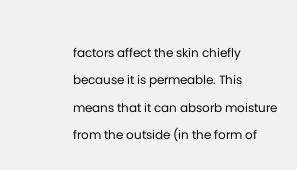factors affect the skin chiefly because it is permeable. This means that it can absorb moisture from the outside (in the form of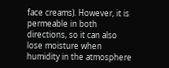face creams). However, it is permeable in both directions, so it can also lose moisture when humidity in the atmosphere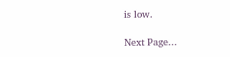is low.

Next Page...